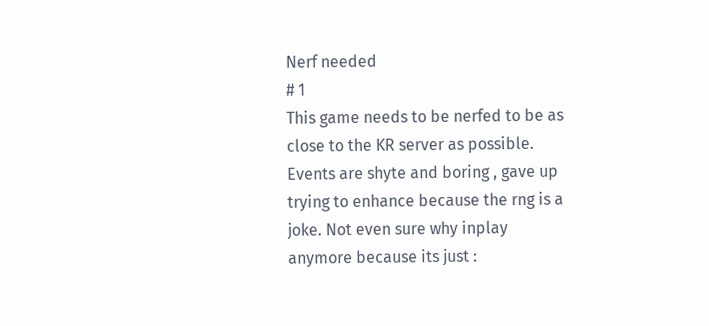Nerf needed
# 1
This game needs to be nerfed to be as close to the KR server as possible. Events are shyte and boring , gave up trying to enhance because the rng is a joke. Not even sure why inplay anymore because its just :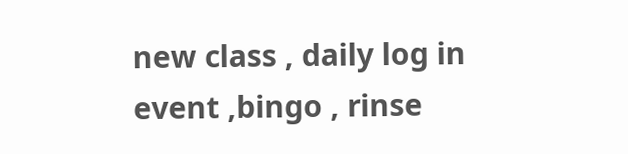new class , daily log in event ,bingo , rinse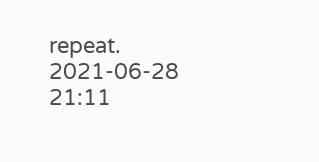repeat.
2021-06-28 21:11